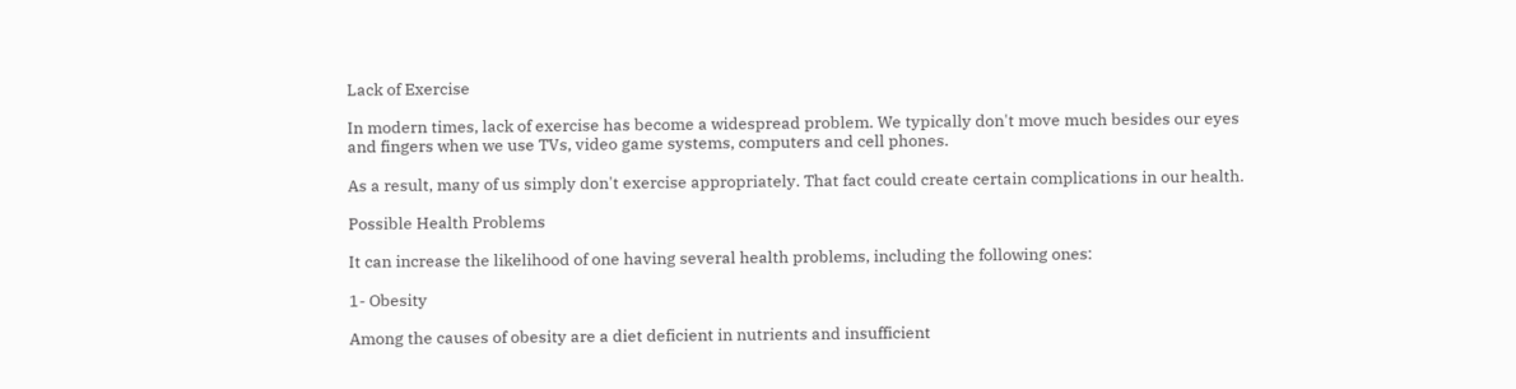Lack of Exercise

In modern times, lack of exercise has become a widespread problem. We typically don't move much besides our eyes and fingers when we use TVs, video game systems, computers and cell phones.

As a result, many of us simply don't exercise appropriately. That fact could create certain complications in our health.

Possible Health Problems

It can increase the likelihood of one having several health problems, including the following ones:

1- Obesity

Among the causes of obesity are a diet deficient in nutrients and insufficient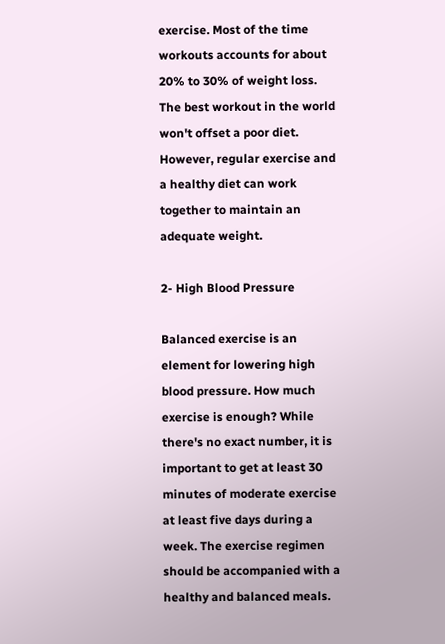exercise. Most of the time workouts accounts for about 20% to 30% of weight loss. The best workout in the world won't offset a poor diet. However, regular exercise and a healthy diet can work together to maintain an adequate weight.

2- High Blood Pressure

Balanced exercise is an element for lowering high blood pressure. How much exercise is enough? While there's no exact number, it is important to get at least 30 minutes of moderate exercise at least five days during a week. The exercise regimen should be accompanied with a healthy and balanced meals.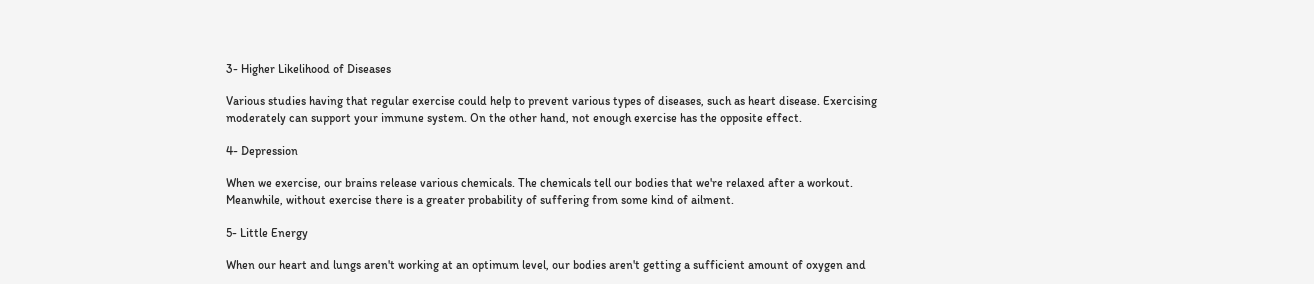3- Higher Likelihood of Diseases

Various studies having that regular exercise could help to prevent various types of diseases, such as heart disease. Exercising moderately can support your immune system. On the other hand, not enough exercise has the opposite effect.

4- Depression

When we exercise, our brains release various chemicals. The chemicals tell our bodies that we're relaxed after a workout. Meanwhile, without exercise there is a greater probability of suffering from some kind of ailment.

5- Little Energy

When our heart and lungs aren't working at an optimum level, our bodies aren't getting a sufficient amount of oxygen and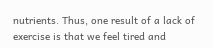nutrients. Thus, one result of a lack of exercise is that we feel tired and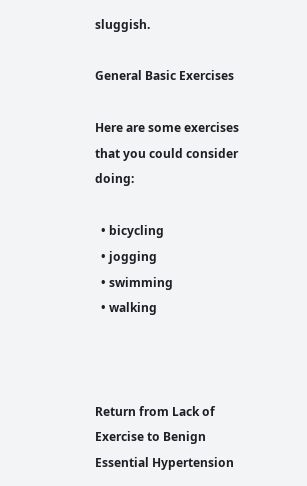sluggish.

General Basic Exercises

Here are some exercises that you could consider doing:

  • bicycling
  • jogging
  • swimming
  • walking



Return from Lack of Exercise to Benign Essential Hypertension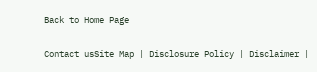Back to Home Page

Contact usSite Map | Disclosure Policy | Disclaimer |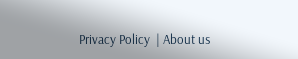Privacy Policy  | About us